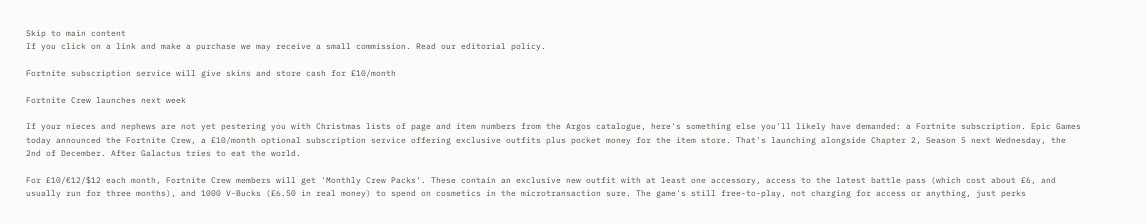Skip to main content
If you click on a link and make a purchase we may receive a small commission. Read our editorial policy.

Fortnite subscription service will give skins and store cash for £10/month

Fortnite Crew launches next week

If your nieces and nephews are not yet pestering you with Christmas lists of page and item numbers from the Argos catalogue, here's something else you'll likely have demanded: a Fortnite subscription. Epic Games today announced the Fortnite Crew, a £10/month optional subscription service offering exclusive outfits plus pocket money for the item store. That's launching alongside Chapter 2, Season 5 next Wednesday, the 2nd of December. After Galactus tries to eat the world.

For £10/€12/$12 each month, Fortnite Crew members will get 'Monthly Crew Packs'. These contain an exclusive new outfit with at least one accessory, access to the latest battle pass (which cost about £6, and usually run for three months), and 1000 V-Bucks (£6.50 in real money) to spend on cosmetics in the microtransaction sure. The game's still free-to-play, not charging for access or anything, just perks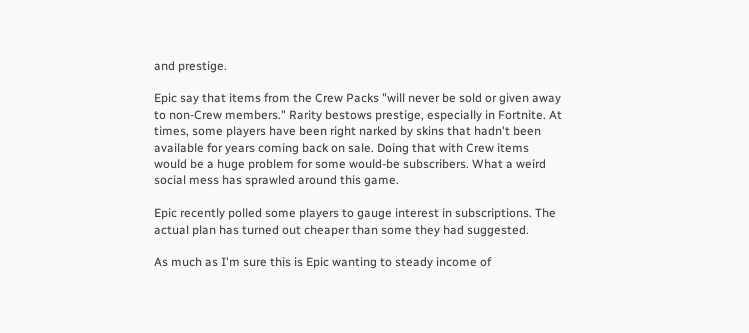and prestige.

Epic say that items from the Crew Packs "will never be sold or given away to non-Crew members." Rarity bestows prestige, especially in Fortnite. At times, some players have been right narked by skins that hadn't been available for years coming back on sale. Doing that with Crew items would be a huge problem for some would-be subscribers. What a weird social mess has sprawled around this game.

Epic recently polled some players to gauge interest in subscriptions. The actual plan has turned out cheaper than some they had suggested.

As much as I'm sure this is Epic wanting to steady income of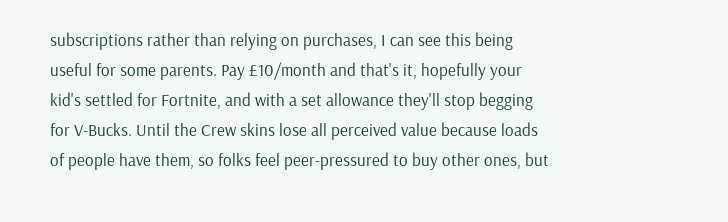subscriptions rather than relying on purchases, I can see this being useful for some parents. Pay £10/month and that's it, hopefully your kid's settled for Fortnite, and with a set allowance they'll stop begging for V-Bucks. Until the Crew skins lose all perceived value because loads of people have them, so folks feel peer-pressured to buy other ones, but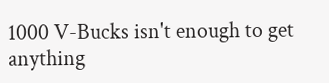1000 V-Bucks isn't enough to get anything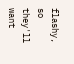flashy, so they'll want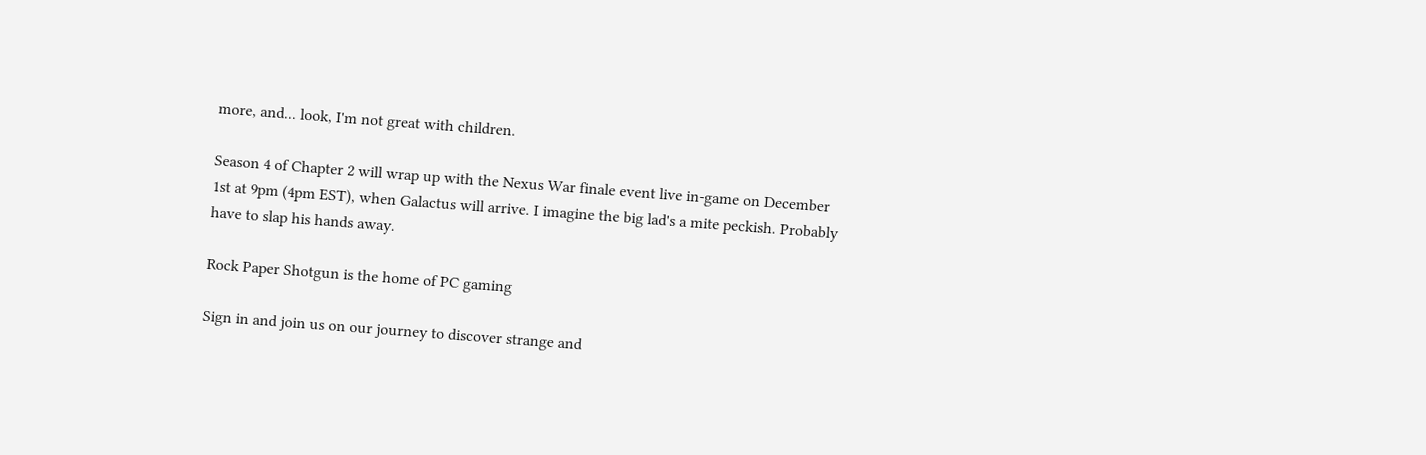more, and... look, I'm not great with children.

Season 4 of Chapter 2 will wrap up with the Nexus War finale event live in-game on December 1st at 9pm (4pm EST), when Galactus will arrive. I imagine the big lad's a mite peckish. Probably have to slap his hands away.

Rock Paper Shotgun is the home of PC gaming

Sign in and join us on our journey to discover strange and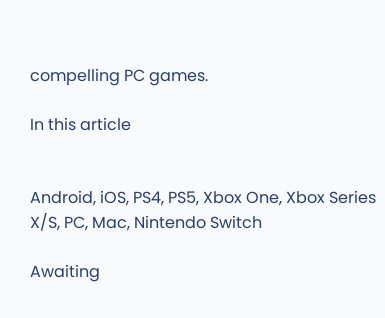compelling PC games.

In this article


Android, iOS, PS4, PS5, Xbox One, Xbox Series X/S, PC, Mac, Nintendo Switch

Awaiting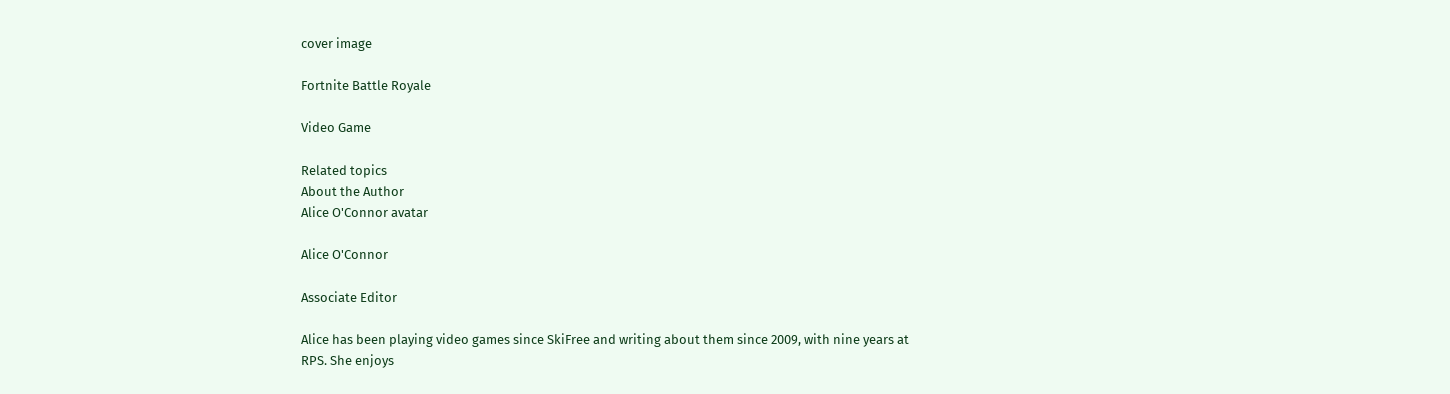cover image

Fortnite Battle Royale

Video Game

Related topics
About the Author
Alice O'Connor avatar

Alice O'Connor

Associate Editor

Alice has been playing video games since SkiFree and writing about them since 2009, with nine years at RPS. She enjoys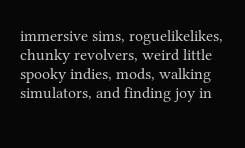immersive sims, roguelikelikes, chunky revolvers, weird little spooky indies, mods, walking simulators, and finding joy in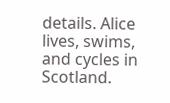details. Alice lives, swims, and cycles in Scotland.